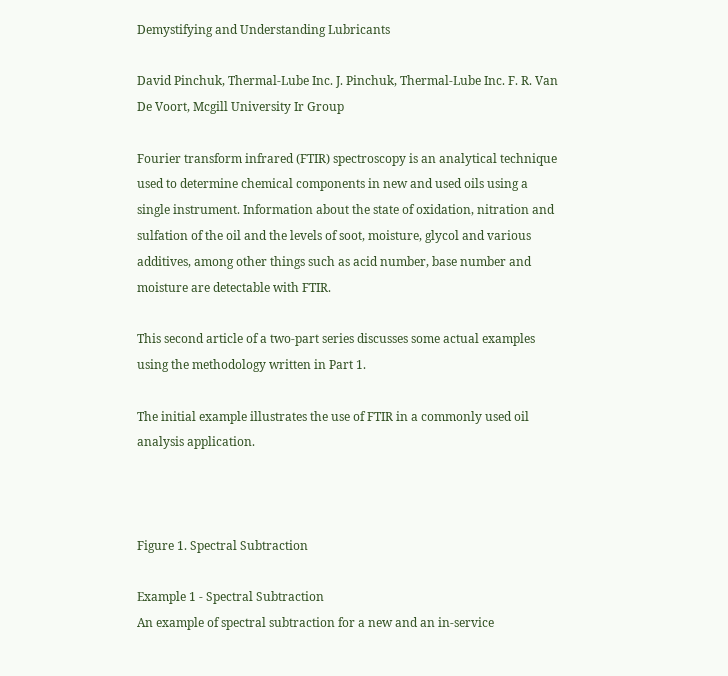Demystifying and Understanding Lubricants

David Pinchuk, Thermal-Lube Inc. J. Pinchuk, Thermal-Lube Inc. F. R. Van De Voort, Mcgill University Ir Group

Fourier transform infrared (FTIR) spectroscopy is an analytical technique used to determine chemical components in new and used oils using a single instrument. Information about the state of oxidation, nitration and sulfation of the oil and the levels of soot, moisture, glycol and various additives, among other things such as acid number, base number and moisture are detectable with FTIR.

This second article of a two-part series discusses some actual examples using the methodology written in Part 1.

The initial example illustrates the use of FTIR in a commonly used oil analysis application.



Figure 1. Spectral Subtraction

Example 1 - Spectral Subtraction
An example of spectral subtraction for a new and an in-service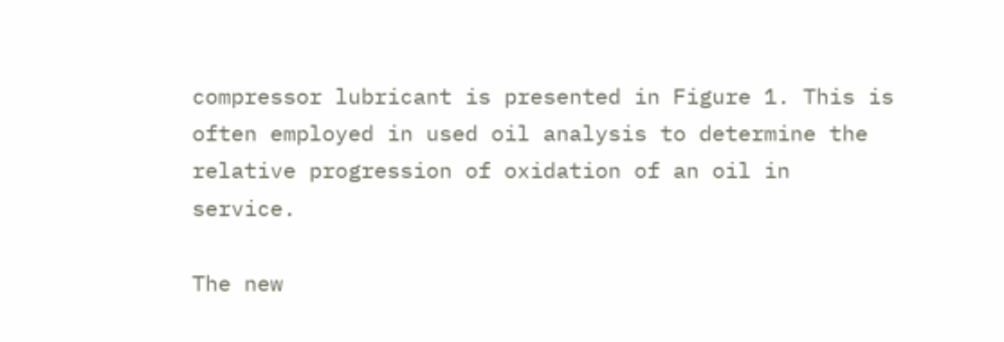compressor lubricant is presented in Figure 1. This is often employed in used oil analysis to determine the relative progression of oxidation of an oil in service.

The new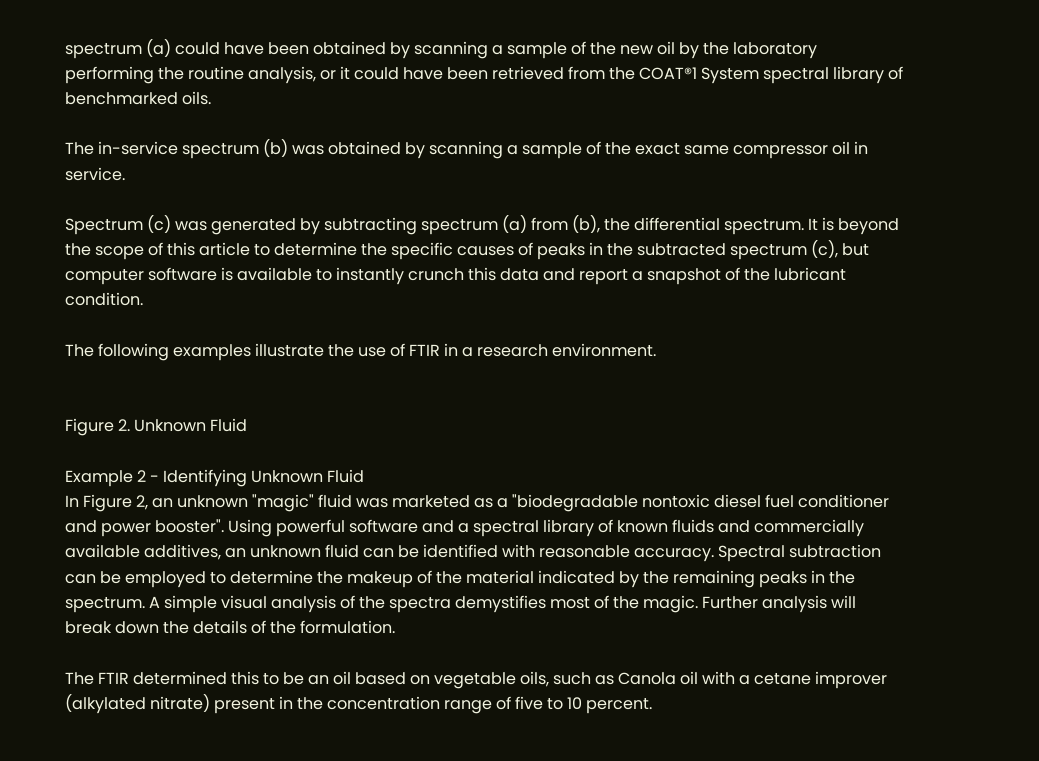spectrum (a) could have been obtained by scanning a sample of the new oil by the laboratory performing the routine analysis, or it could have been retrieved from the COAT®1 System spectral library of benchmarked oils.

The in-service spectrum (b) was obtained by scanning a sample of the exact same compressor oil in service.

Spectrum (c) was generated by subtracting spectrum (a) from (b), the differential spectrum. It is beyond the scope of this article to determine the specific causes of peaks in the subtracted spectrum (c), but computer software is available to instantly crunch this data and report a snapshot of the lubricant condition.

The following examples illustrate the use of FTIR in a research environment.


Figure 2. Unknown Fluid

Example 2 - Identifying Unknown Fluid
In Figure 2, an unknown "magic" fluid was marketed as a "biodegradable nontoxic diesel fuel conditioner and power booster". Using powerful software and a spectral library of known fluids and commercially available additives, an unknown fluid can be identified with reasonable accuracy. Spectral subtraction can be employed to determine the makeup of the material indicated by the remaining peaks in the spectrum. A simple visual analysis of the spectra demystifies most of the magic. Further analysis will break down the details of the formulation.

The FTIR determined this to be an oil based on vegetable oils, such as Canola oil with a cetane improver (alkylated nitrate) present in the concentration range of five to 10 percent.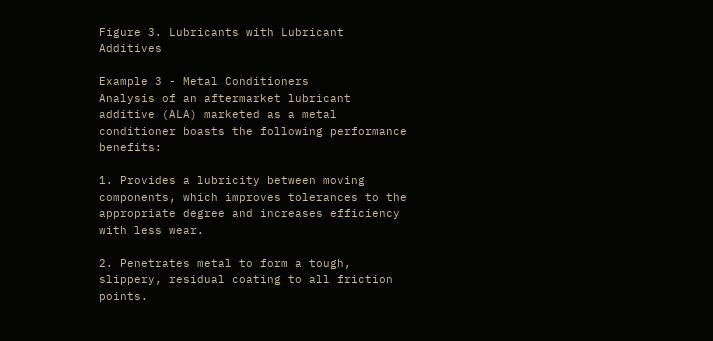Figure 3. Lubricants with Lubricant Additives

Example 3 - Metal Conditioners
Analysis of an aftermarket lubricant additive (ALA) marketed as a metal conditioner boasts the following performance benefits:

1. Provides a lubricity between moving components, which improves tolerances to the appropriate degree and increases efficiency with less wear.

2. Penetrates metal to form a tough, slippery, residual coating to all friction points.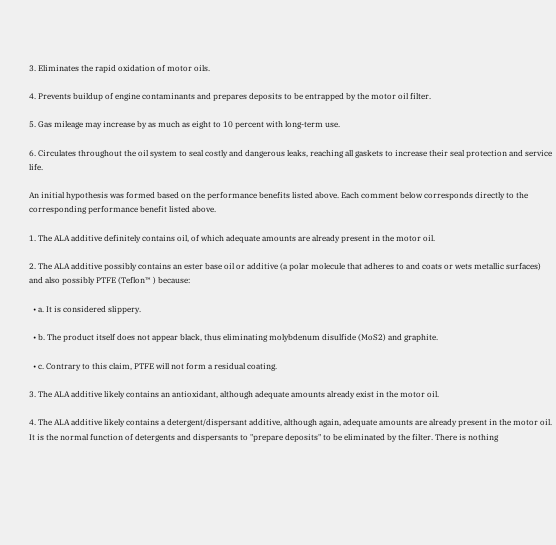3. Eliminates the rapid oxidation of motor oils.

4. Prevents buildup of engine contaminants and prepares deposits to be entrapped by the motor oil filter.

5. Gas mileage may increase by as much as eight to 10 percent with long-term use.

6. Circulates throughout the oil system to seal costly and dangerous leaks, reaching all gaskets to increase their seal protection and service life.

An initial hypothesis was formed based on the performance benefits listed above. Each comment below corresponds directly to the corresponding performance benefit listed above.

1. The ALA additive definitely contains oil, of which adequate amounts are already present in the motor oil.

2. The ALA additive possibly contains an ester base oil or additive (a polar molecule that adheres to and coats or wets metallic surfaces) and also possibly PTFE (Teflon™ ) because:

  • a. It is considered slippery.

  • b. The product itself does not appear black, thus eliminating molybdenum disulfide (MoS2) and graphite.

  • c. Contrary to this claim, PTFE will not form a residual coating.

3. The ALA additive likely contains an antioxidant, although adequate amounts already exist in the motor oil.

4. The ALA additive likely contains a detergent/dispersant additive, although again, adequate amounts are already present in the motor oil. It is the normal function of detergents and dispersants to "prepare deposits" to be eliminated by the filter. There is nothing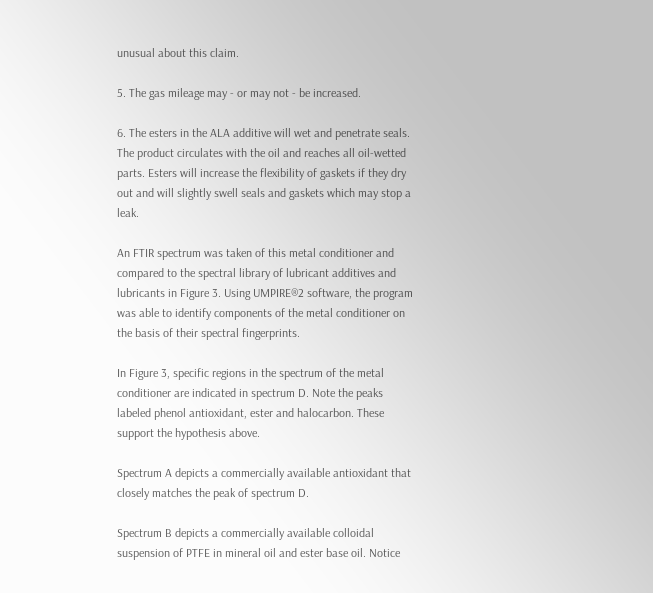unusual about this claim.

5. The gas mileage may - or may not - be increased.

6. The esters in the ALA additive will wet and penetrate seals. The product circulates with the oil and reaches all oil-wetted parts. Esters will increase the flexibility of gaskets if they dry out and will slightly swell seals and gaskets which may stop a leak.

An FTIR spectrum was taken of this metal conditioner and compared to the spectral library of lubricant additives and lubricants in Figure 3. Using UMPIRE®2 software, the program was able to identify components of the metal conditioner on the basis of their spectral fingerprints.

In Figure 3, specific regions in the spectrum of the metal conditioner are indicated in spectrum D. Note the peaks labeled phenol antioxidant, ester and halocarbon. These support the hypothesis above.

Spectrum A depicts a commercially available antioxidant that closely matches the peak of spectrum D.

Spectrum B depicts a commercially available colloidal suspension of PTFE in mineral oil and ester base oil. Notice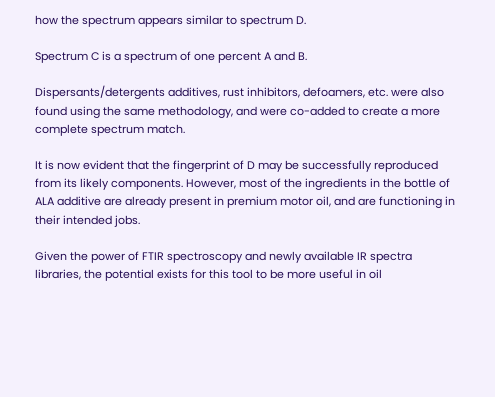how the spectrum appears similar to spectrum D.

Spectrum C is a spectrum of one percent A and B.

Dispersants/detergents additives, rust inhibitors, defoamers, etc. were also found using the same methodology, and were co-added to create a more complete spectrum match.

It is now evident that the fingerprint of D may be successfully reproduced from its likely components. However, most of the ingredients in the bottle of ALA additive are already present in premium motor oil, and are functioning in their intended jobs.

Given the power of FTIR spectroscopy and newly available IR spectra libraries, the potential exists for this tool to be more useful in oil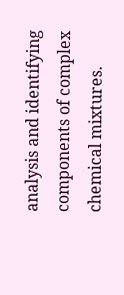analysis and identifying components of complex chemical mixtures.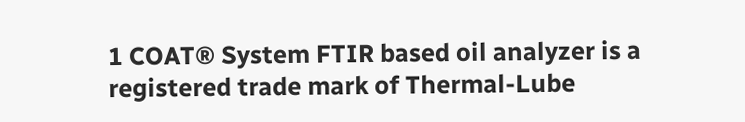1 COAT® System FTIR based oil analyzer is a registered trade mark of Thermal-Lube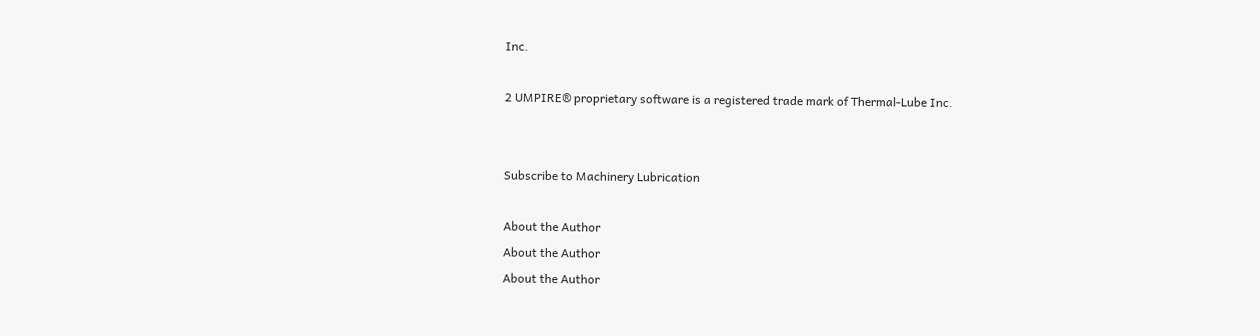Inc.

2 UMPIRE® proprietary software is a registered trade mark of Thermal-Lube Inc.


Subscribe to Machinery Lubrication

About the Author
About the Author
About the Author